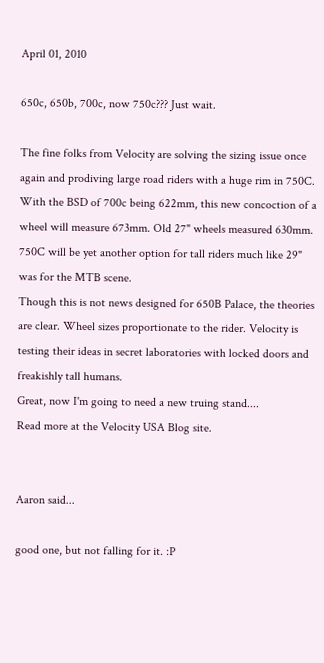April 01, 2010

650c, 650b, 700c, now 750c??? Just wait.

The fine folks from Velocity are solving the sizing issue once again and prodiving large road riders with a huge rim in 750C. With the BSD of 700c being 622mm, this new concoction of a wheel will measure 673mm. Old 27" wheels measured 630mm. 750C will be yet another option for tall riders much like 29" was for the MTB scene.
Though this is not news designed for 650B Palace, the theories are clear. Wheel sizes proportionate to the rider. Velocity is testing their ideas in secret laboratories with locked doors and freakishly tall humans.
Great, now I'm going to need a new truing stand....
Read more at the Velocity USA Blog site.


Aaron said...

good one, but not falling for it. :P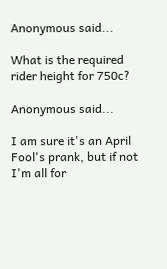Anonymous said...

What is the required rider height for 750c?

Anonymous said...

I am sure it's an April Fool's prank, but if not I'm all for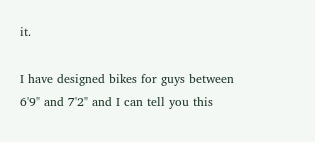it.

I have designed bikes for guys between 6'9" and 7'2" and I can tell you this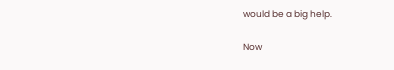would be a big help.

Now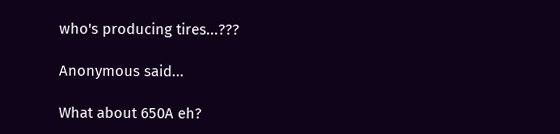who's producing tires...???

Anonymous said...

What about 650A eh?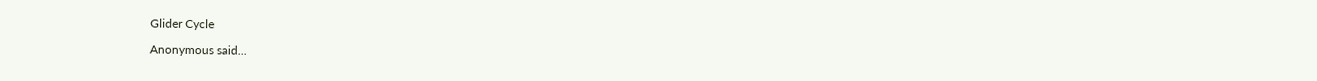Glider Cycle

Anonymous said...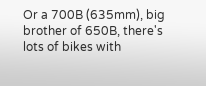Or a 700B (635mm), big brother of 650B, there's lots of bikes with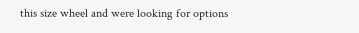this size wheel and were looking for options